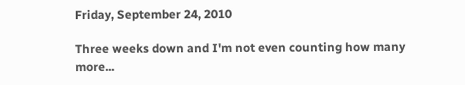Friday, September 24, 2010

Three weeks down and I'm not even counting how many more...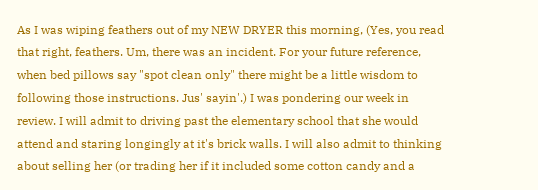As I was wiping feathers out of my NEW DRYER this morning, (Yes, you read that right, feathers. Um, there was an incident. For your future reference, when bed pillows say "spot clean only" there might be a little wisdom to following those instructions. Jus' sayin'.) I was pondering our week in review. I will admit to driving past the elementary school that she would attend and staring longingly at it's brick walls. I will also admit to thinking about selling her (or trading her if it included some cotton candy and a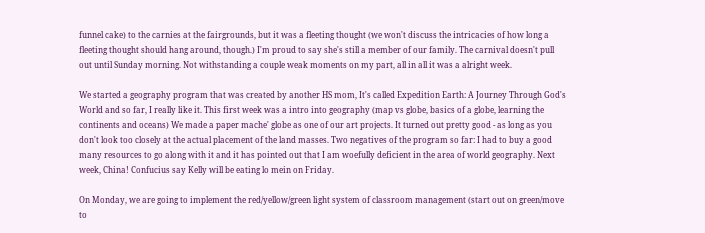funnel cake) to the carnies at the fairgrounds, but it was a fleeting thought (we won't discuss the intricacies of how long a fleeting thought should hang around, though.) I'm proud to say she's still a member of our family. The carnival doesn't pull out until Sunday morning. Not withstanding a couple weak moments on my part, all in all it was a alright week.

We started a geography program that was created by another HS mom, It's called Expedition Earth: A Journey Through God's World and so far, I really like it. This first week was a intro into geography (map vs globe, basics of a globe, learning the continents and oceans) We made a paper mache' globe as one of our art projects. It turned out pretty good - as long as you don't look too closely at the actual placement of the land masses. Two negatives of the program so far: I had to buy a good many resources to go along with it and it has pointed out that I am woefully deficient in the area of world geography. Next week, China! Confucius say Kelly will be eating lo mein on Friday.

On Monday, we are going to implement the red/yellow/green light system of classroom management (start out on green/move to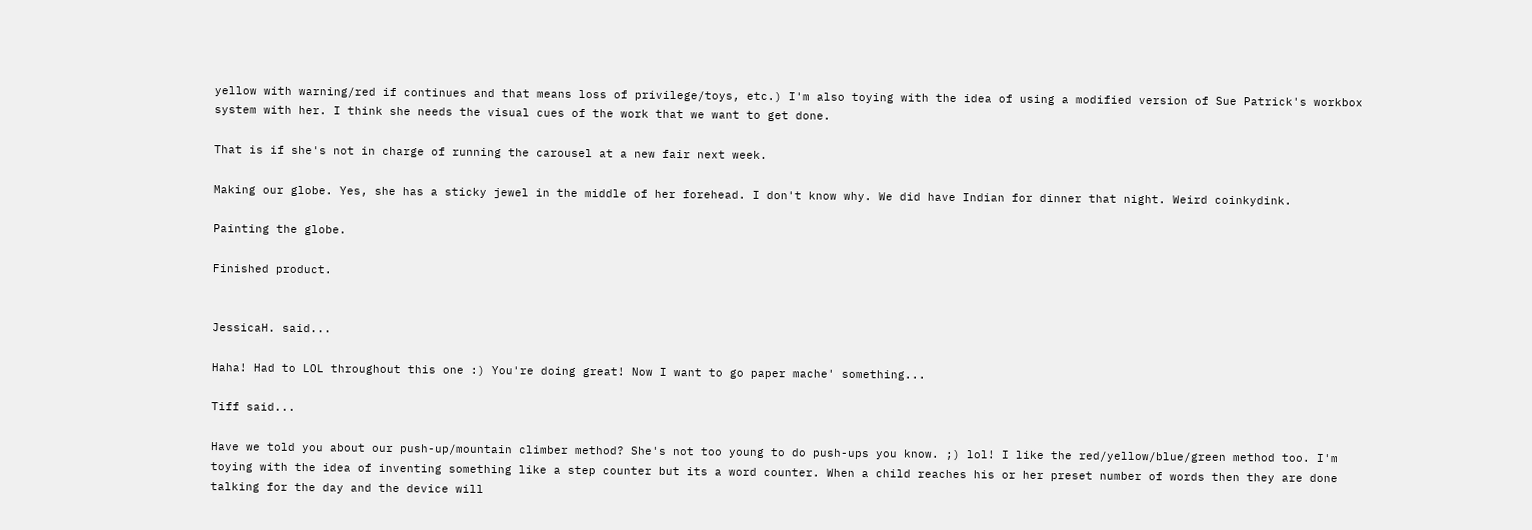yellow with warning/red if continues and that means loss of privilege/toys, etc.) I'm also toying with the idea of using a modified version of Sue Patrick's workbox system with her. I think she needs the visual cues of the work that we want to get done.

That is if she's not in charge of running the carousel at a new fair next week.

Making our globe. Yes, she has a sticky jewel in the middle of her forehead. I don't know why. We did have Indian for dinner that night. Weird coinkydink.

Painting the globe.

Finished product.


JessicaH. said...

Haha! Had to LOL throughout this one :) You're doing great! Now I want to go paper mache' something...

Tiff said...

Have we told you about our push-up/mountain climber method? She's not too young to do push-ups you know. ;) lol! I like the red/yellow/blue/green method too. I'm toying with the idea of inventing something like a step counter but its a word counter. When a child reaches his or her preset number of words then they are done talking for the day and the device will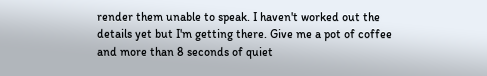render them unable to speak. I haven't worked out the details yet but I'm getting there. Give me a pot of coffee and more than 8 seconds of quiet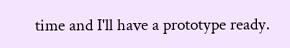time and I'll have a prototype ready.